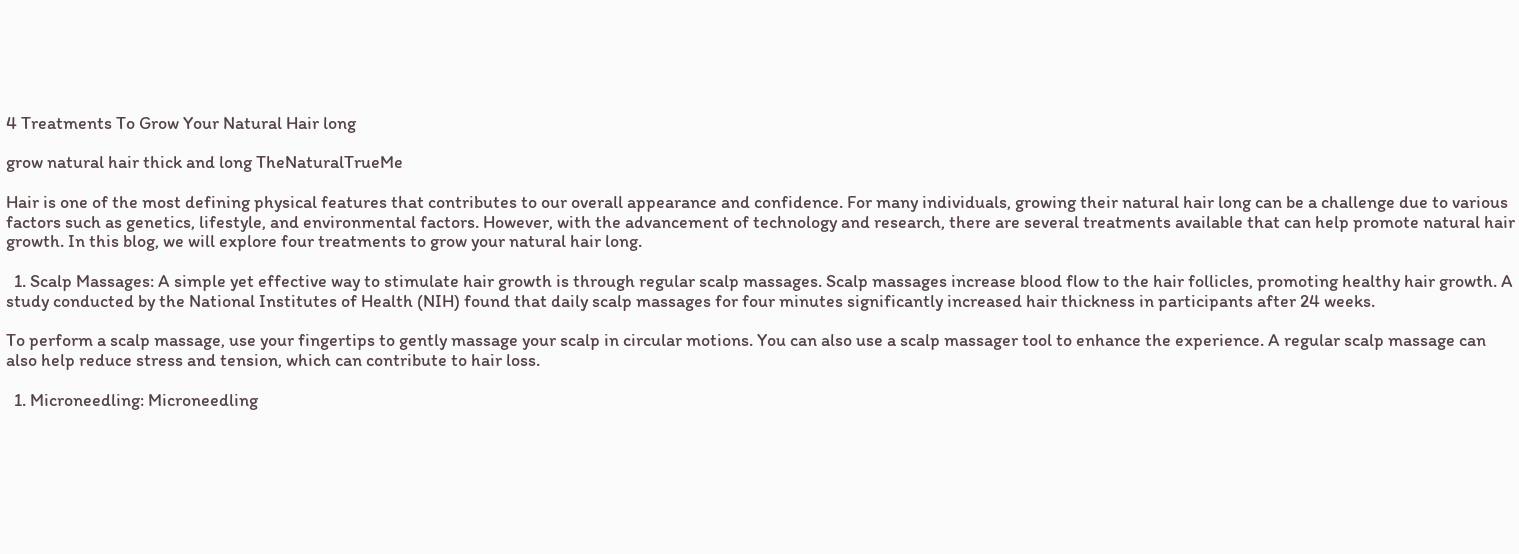4 Treatments To Grow Your Natural Hair long

grow natural hair thick and long TheNaturalTrueMe

Hair is one of the most defining physical features that contributes to our overall appearance and confidence. For many individuals, growing their natural hair long can be a challenge due to various factors such as genetics, lifestyle, and environmental factors. However, with the advancement of technology and research, there are several treatments available that can help promote natural hair growth. In this blog, we will explore four treatments to grow your natural hair long.

  1. Scalp Massages: A simple yet effective way to stimulate hair growth is through regular scalp massages. Scalp massages increase blood flow to the hair follicles, promoting healthy hair growth. A study conducted by the National Institutes of Health (NIH) found that daily scalp massages for four minutes significantly increased hair thickness in participants after 24 weeks.

To perform a scalp massage, use your fingertips to gently massage your scalp in circular motions. You can also use a scalp massager tool to enhance the experience. A regular scalp massage can also help reduce stress and tension, which can contribute to hair loss.

  1. Microneedling: Microneedling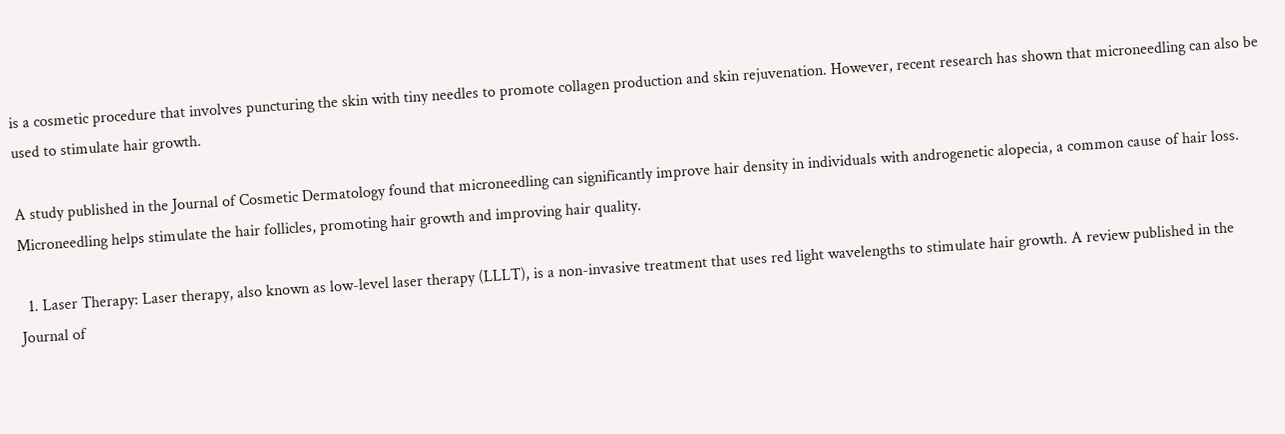is a cosmetic procedure that involves puncturing the skin with tiny needles to promote collagen production and skin rejuvenation. However, recent research has shown that microneedling can also be used to stimulate hair growth.

A study published in the Journal of Cosmetic Dermatology found that microneedling can significantly improve hair density in individuals with androgenetic alopecia, a common cause of hair loss. Microneedling helps stimulate the hair follicles, promoting hair growth and improving hair quality.

  1. Laser Therapy: Laser therapy, also known as low-level laser therapy (LLLT), is a non-invasive treatment that uses red light wavelengths to stimulate hair growth. A review published in the Journal of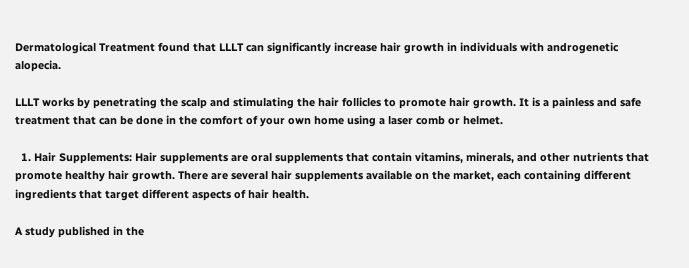Dermatological Treatment found that LLLT can significantly increase hair growth in individuals with androgenetic alopecia.

LLLT works by penetrating the scalp and stimulating the hair follicles to promote hair growth. It is a painless and safe treatment that can be done in the comfort of your own home using a laser comb or helmet.

  1. Hair Supplements: Hair supplements are oral supplements that contain vitamins, minerals, and other nutrients that promote healthy hair growth. There are several hair supplements available on the market, each containing different ingredients that target different aspects of hair health.

A study published in the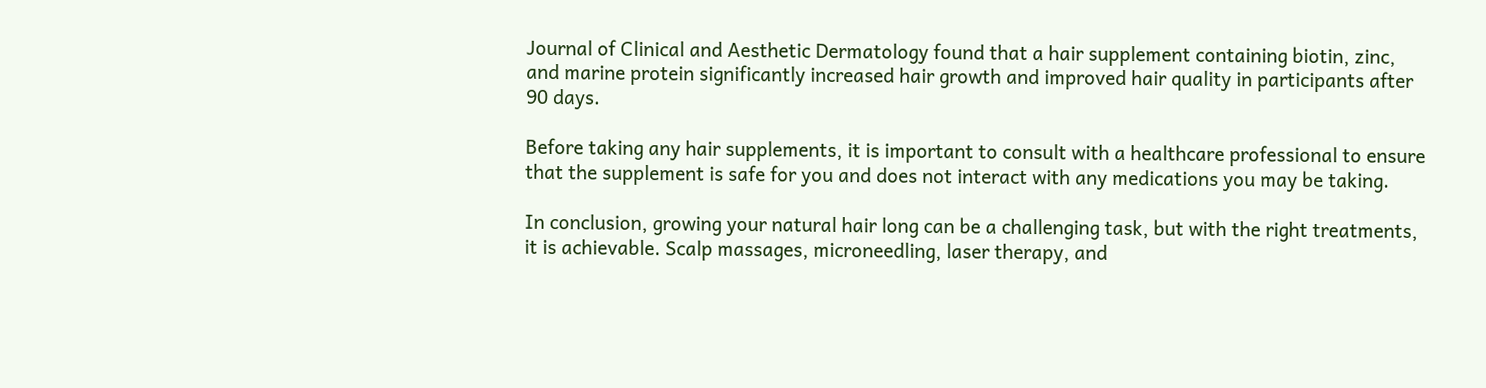Journal of Clinical and Aesthetic Dermatology found that a hair supplement containing biotin, zinc, and marine protein significantly increased hair growth and improved hair quality in participants after 90 days.

Before taking any hair supplements, it is important to consult with a healthcare professional to ensure that the supplement is safe for you and does not interact with any medications you may be taking.

In conclusion, growing your natural hair long can be a challenging task, but with the right treatments, it is achievable. Scalp massages, microneedling, laser therapy, and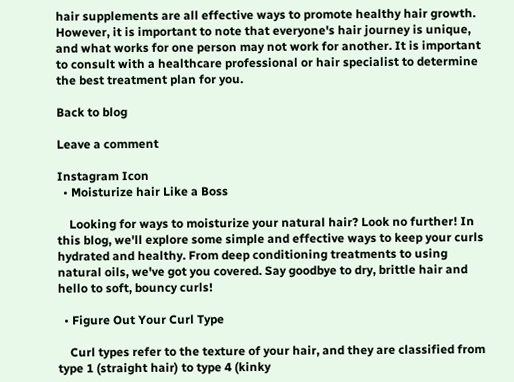hair supplements are all effective ways to promote healthy hair growth. However, it is important to note that everyone's hair journey is unique, and what works for one person may not work for another. It is important to consult with a healthcare professional or hair specialist to determine the best treatment plan for you.

Back to blog

Leave a comment

Instagram Icon
  • Moisturize hair Like a Boss

    Looking for ways to moisturize your natural hair? Look no further! In this blog, we'll explore some simple and effective ways to keep your curls hydrated and healthy. From deep conditioning treatments to using natural oils, we've got you covered. Say goodbye to dry, brittle hair and hello to soft, bouncy curls!

  • Figure Out Your Curl Type

    Curl types refer to the texture of your hair, and they are classified from type 1 (straight hair) to type 4 (kinky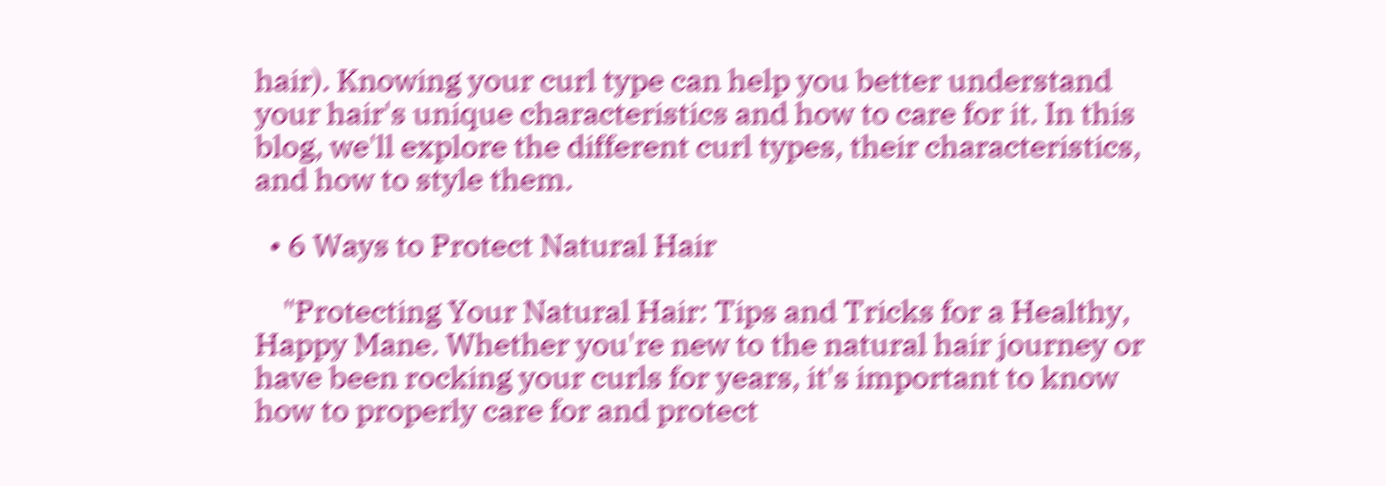hair). Knowing your curl type can help you better understand your hair's unique characteristics and how to care for it. In this blog, we'll explore the different curl types, their characteristics, and how to style them.

  • 6 Ways to Protect Natural Hair

    "Protecting Your Natural Hair: Tips and Tricks for a Healthy, Happy Mane. Whether you're new to the natural hair journey or have been rocking your curls for years, it's important to know how to properly care for and protect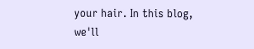your hair. In this blog, we'll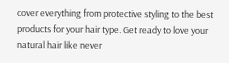cover everything from protective styling to the best products for your hair type. Get ready to love your natural hair like never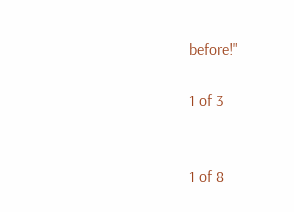before!"

1 of 3


1 of 8